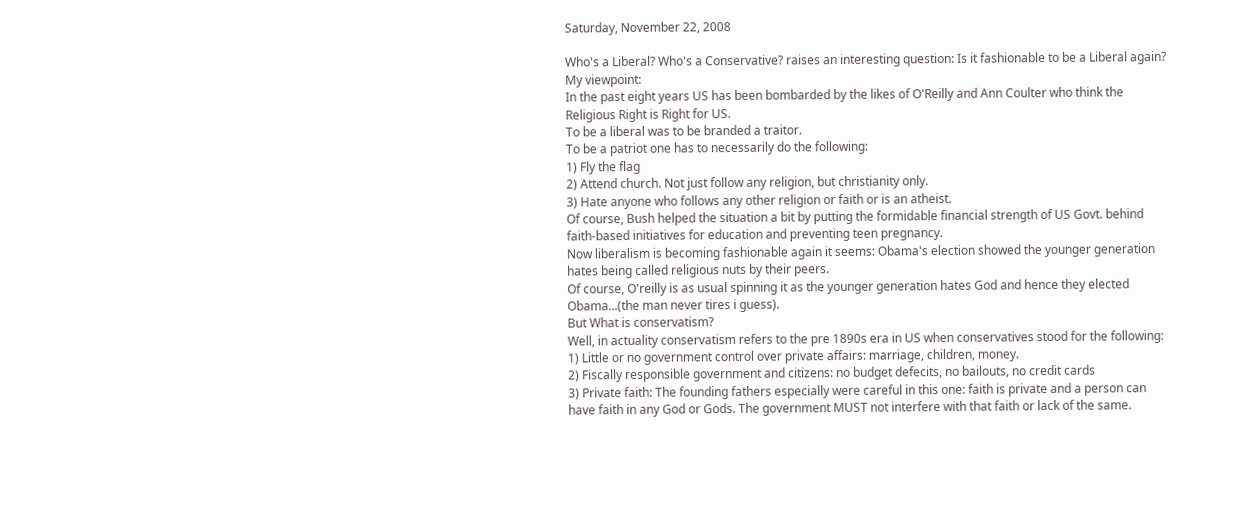Saturday, November 22, 2008

Who's a Liberal? Who's a Conservative? raises an interesting question: Is it fashionable to be a Liberal again?
My viewpoint:
In the past eight years US has been bombarded by the likes of O'Reilly and Ann Coulter who think the Religious Right is Right for US.
To be a liberal was to be branded a traitor.
To be a patriot one has to necessarily do the following:
1) Fly the flag
2) Attend church. Not just follow any religion, but christianity only.
3) Hate anyone who follows any other religion or faith or is an atheist.
Of course, Bush helped the situation a bit by putting the formidable financial strength of US Govt. behind faith-based initiatives for education and preventing teen pregnancy.
Now liberalism is becoming fashionable again it seems: Obama's election showed the younger generation hates being called religious nuts by their peers.
Of course, O'reilly is as usual spinning it as the younger generation hates God and hence they elected Obama...(the man never tires i guess).
But What is conservatism?
Well, in actuality conservatism refers to the pre 1890s era in US when conservatives stood for the following:
1) Little or no government control over private affairs: marriage, children, money.
2) Fiscally responsible government and citizens: no budget defecits, no bailouts, no credit cards
3) Private faith: The founding fathers especially were careful in this one: faith is private and a person can have faith in any God or Gods. The government MUST not interfere with that faith or lack of the same.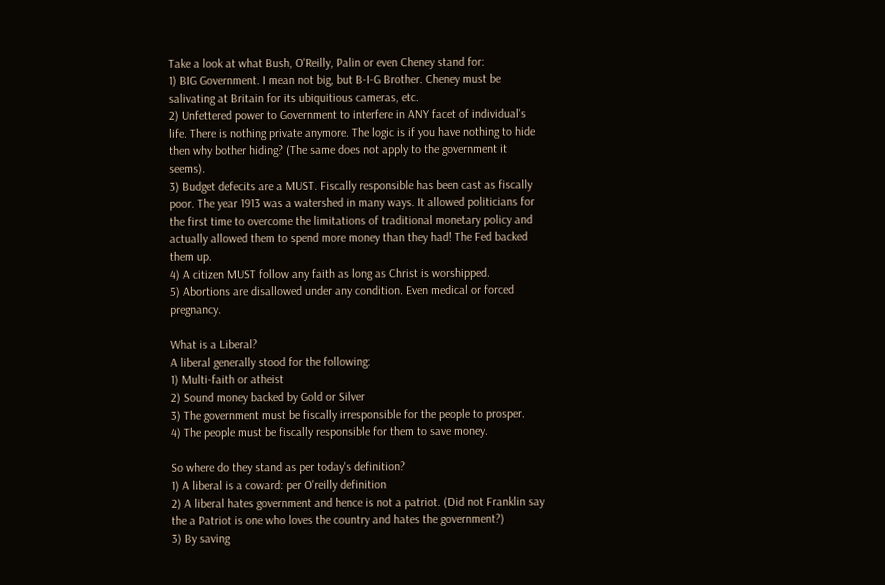Take a look at what Bush, O'Reilly, Palin or even Cheney stand for:
1) BIG Government. I mean not big, but B-I-G Brother. Cheney must be salivating at Britain for its ubiquitious cameras, etc.
2) Unfettered power to Government to interfere in ANY facet of individual's life. There is nothing private anymore. The logic is if you have nothing to hide then why bother hiding? (The same does not apply to the government it seems).
3) Budget defecits are a MUST. Fiscally responsible has been cast as fiscally poor. The year 1913 was a watershed in many ways. It allowed politicians for the first time to overcome the limitations of traditional monetary policy and actually allowed them to spend more money than they had! The Fed backed them up.
4) A citizen MUST follow any faith as long as Christ is worshipped.
5) Abortions are disallowed under any condition. Even medical or forced pregnancy.

What is a Liberal?
A liberal generally stood for the following:
1) Multi-faith or atheist
2) Sound money backed by Gold or Silver
3) The government must be fiscally irresponsible for the people to prosper.
4) The people must be fiscally responsible for them to save money.

So where do they stand as per today's definition?
1) A liberal is a coward: per O'reilly definition
2) A liberal hates government and hence is not a patriot. (Did not Franklin say the a Patriot is one who loves the country and hates the government?)
3) By saving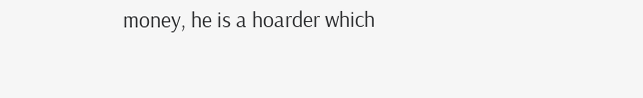money, he is a hoarder which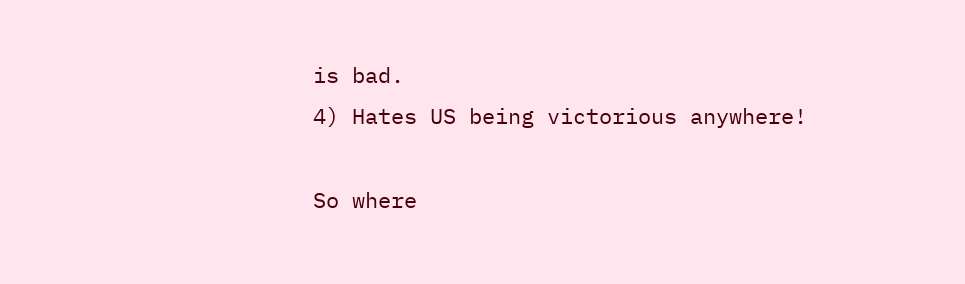is bad.
4) Hates US being victorious anywhere!

So where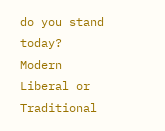do you stand today? Modern Liberal or Traditional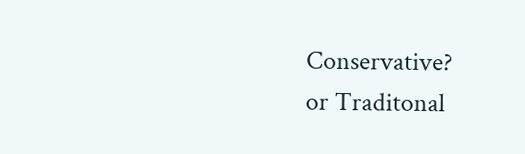Conservative?
or Traditonal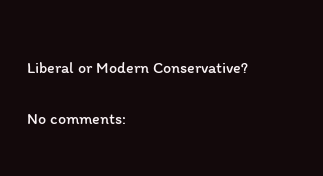Liberal or Modern Conservative?

No comments: